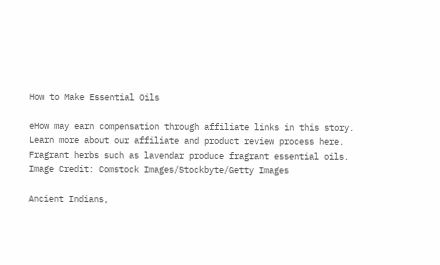How to Make Essential Oils

eHow may earn compensation through affiliate links in this story. Learn more about our affiliate and product review process here.
Fragrant herbs such as lavendar produce fragrant essential oils.
Image Credit: Comstock Images/Stockbyte/Getty Images

Ancient Indians,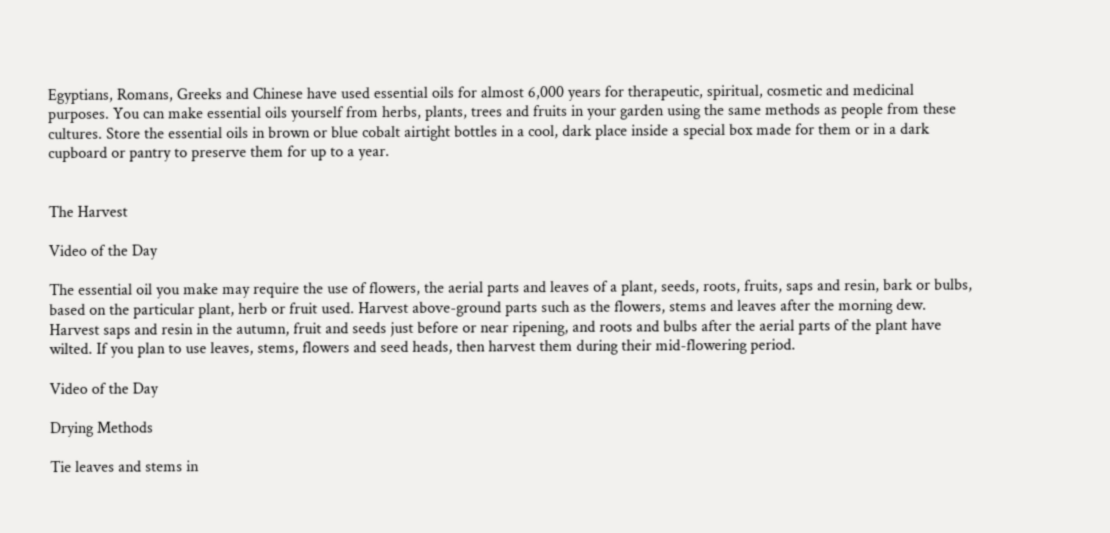Egyptians, Romans, Greeks and Chinese have used essential oils for almost 6,000 years for therapeutic, spiritual, cosmetic and medicinal purposes. You can make essential oils yourself from herbs, plants, trees and fruits in your garden using the same methods as people from these cultures. Store the essential oils in brown or blue cobalt airtight bottles in a cool, dark place inside a special box made for them or in a dark cupboard or pantry to preserve them for up to a year.


The Harvest

Video of the Day

The essential oil you make may require the use of flowers, the aerial parts and leaves of a plant, seeds, roots, fruits, saps and resin, bark or bulbs, based on the particular plant, herb or fruit used. Harvest above-ground parts such as the flowers, stems and leaves after the morning dew. Harvest saps and resin in the autumn, fruit and seeds just before or near ripening, and roots and bulbs after the aerial parts of the plant have wilted. If you plan to use leaves, stems, flowers and seed heads, then harvest them during their mid-flowering period.

Video of the Day

Drying Methods

Tie leaves and stems in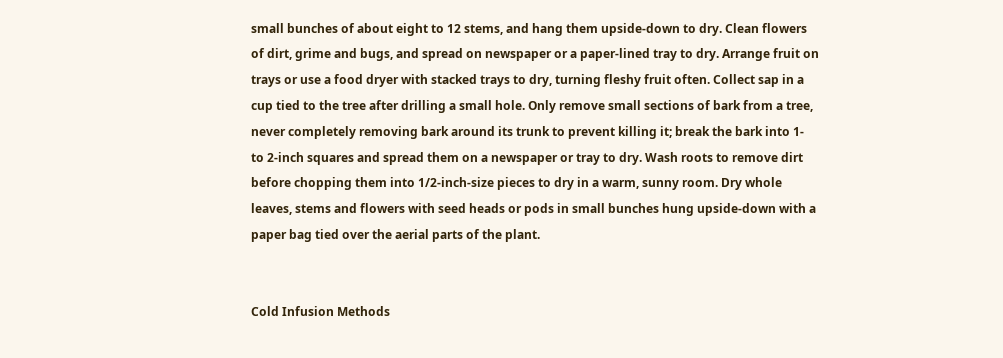small bunches of about eight to 12 stems, and hang them upside-down to dry. Clean flowers of dirt, grime and bugs, and spread on newspaper or a paper-lined tray to dry. Arrange fruit on trays or use a food dryer with stacked trays to dry, turning fleshy fruit often. Collect sap in a cup tied to the tree after drilling a small hole. Only remove small sections of bark from a tree, never completely removing bark around its trunk to prevent killing it; break the bark into 1- to 2-inch squares and spread them on a newspaper or tray to dry. Wash roots to remove dirt before chopping them into 1/2-inch-size pieces to dry in a warm, sunny room. Dry whole leaves, stems and flowers with seed heads or pods in small bunches hung upside-down with a paper bag tied over the aerial parts of the plant.


Cold Infusion Methods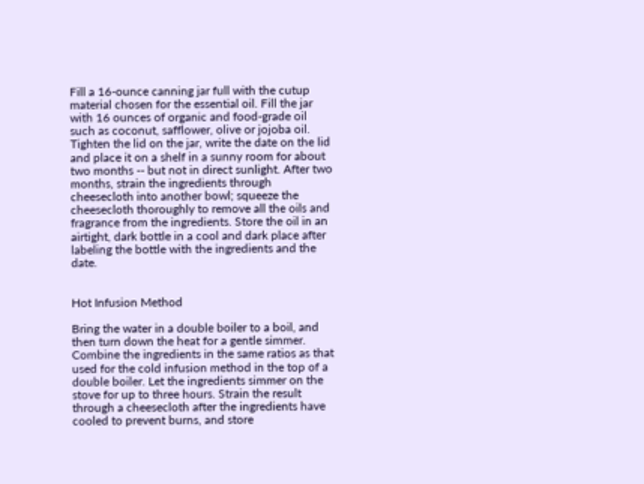Fill a 16-ounce canning jar full with the cutup material chosen for the essential oil. Fill the jar with 16 ounces of organic and food-grade oil such as coconut, safflower, olive or jojoba oil. Tighten the lid on the jar, write the date on the lid and place it on a shelf in a sunny room for about two months -- but not in direct sunlight. After two months, strain the ingredients through cheesecloth into another bowl; squeeze the cheesecloth thoroughly to remove all the oils and fragrance from the ingredients. Store the oil in an airtight, dark bottle in a cool and dark place after labeling the bottle with the ingredients and the date.


Hot Infusion Method

Bring the water in a double boiler to a boil, and then turn down the heat for a gentle simmer. Combine the ingredients in the same ratios as that used for the cold infusion method in the top of a double boiler. Let the ingredients simmer on the stove for up to three hours. Strain the result through a cheesecloth after the ingredients have cooled to prevent burns, and store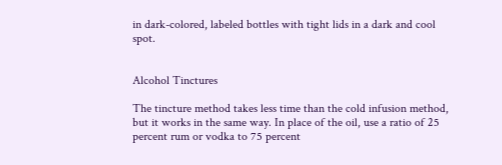in dark-colored, labeled bottles with tight lids in a dark and cool spot.


Alcohol Tinctures

The tincture method takes less time than the cold infusion method, but it works in the same way. In place of the oil, use a ratio of 25 percent rum or vodka to 75 percent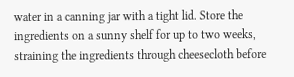water in a canning jar with a tight lid. Store the ingredients on a sunny shelf for up to two weeks, straining the ingredients through cheesecloth before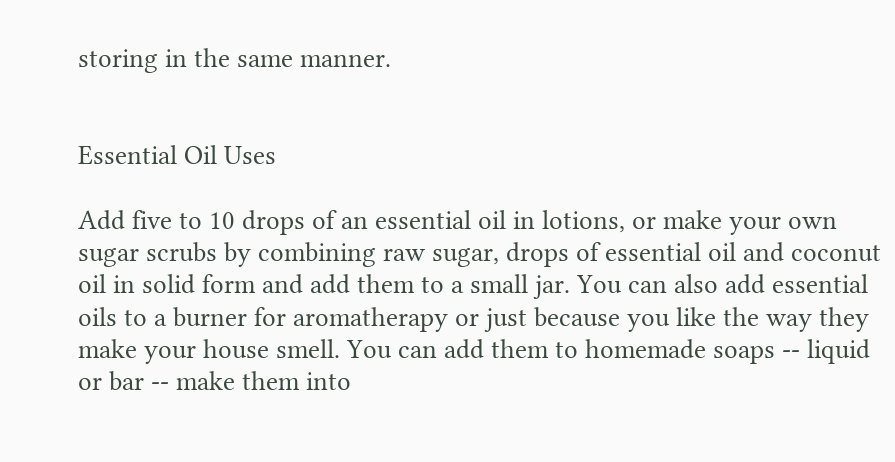storing in the same manner.


Essential Oil Uses

Add five to 10 drops of an essential oil in lotions, or make your own sugar scrubs by combining raw sugar, drops of essential oil and coconut oil in solid form and add them to a small jar. You can also add essential oils to a burner for aromatherapy or just because you like the way they make your house smell. You can add them to homemade soaps -- liquid or bar -- make them into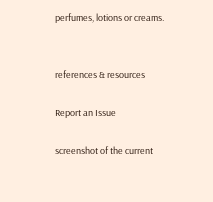perfumes, lotions or creams.


references & resources

Report an Issue

screenshot of the current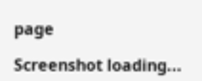page

Screenshot loading...